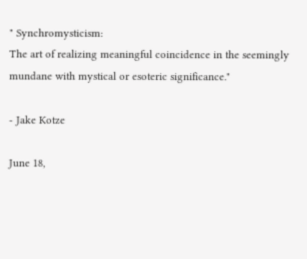" Synchromysticism:
The art of realizing meaningful coincidence in the seemingly mundane with mystical or esoteric significance."

- Jake Kotze

June 18,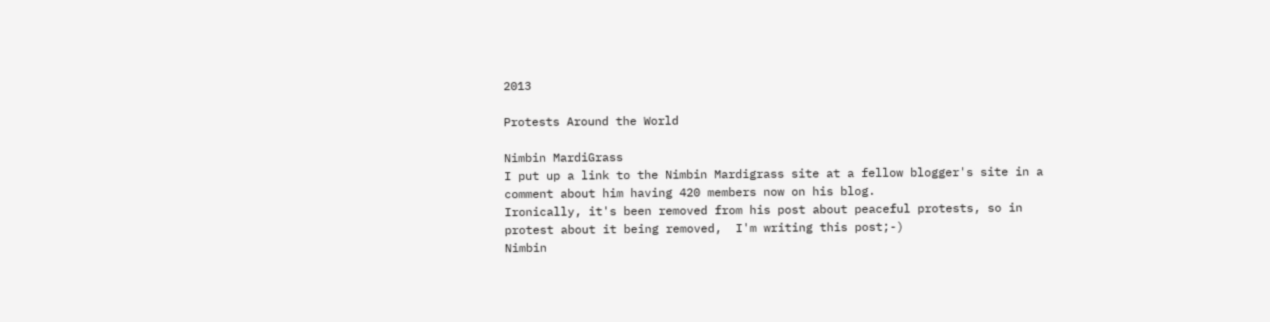2013

Protests Around the World

Nimbin MardiGrass
I put up a link to the Nimbin Mardigrass site at a fellow blogger's site in a comment about him having 420 members now on his blog.
Ironically, it's been removed from his post about peaceful protests, so in protest about it being removed,  I'm writing this post;-)
Nimbin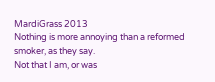MardiGrass 2013
Nothing is more annoying than a reformed smoker, as they say.
Not that I am, or was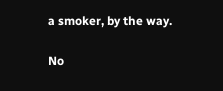a smoker, by the way.

No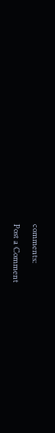comments:

Post a Comment